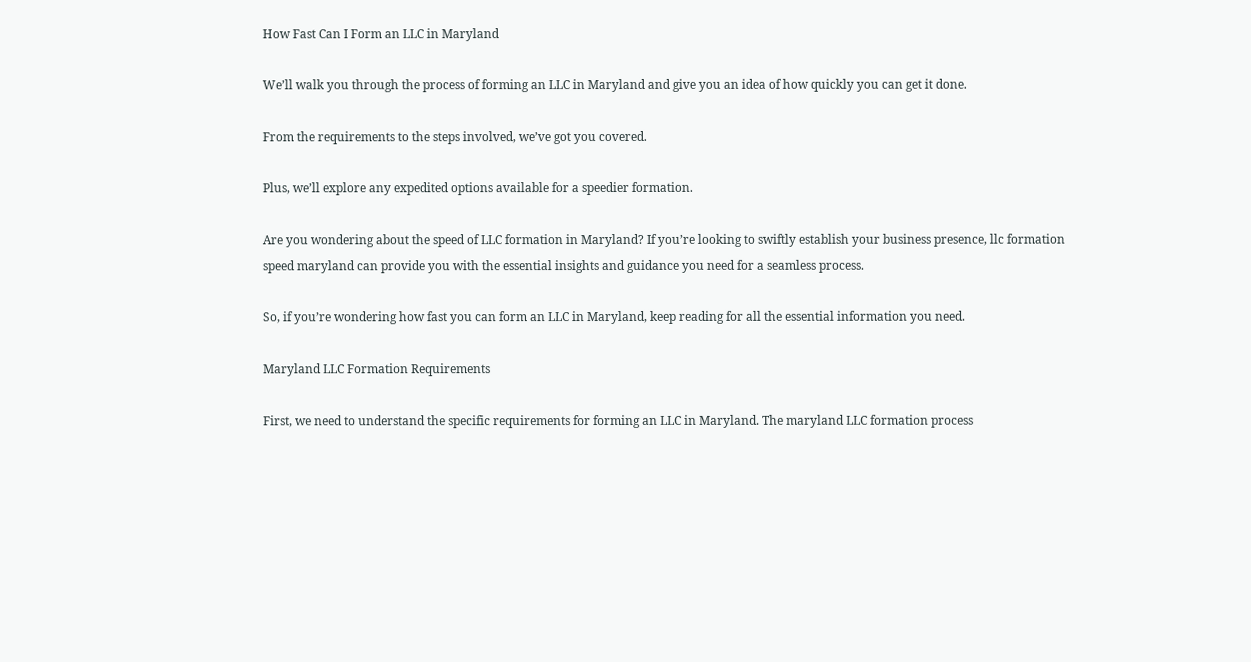How Fast Can I Form an LLC in Maryland

We’ll walk you through the process of forming an LLC in Maryland and give you an idea of how quickly you can get it done.

From the requirements to the steps involved, we’ve got you covered.

Plus, we’ll explore any expedited options available for a speedier formation.

Are you wondering about the speed of LLC formation in Maryland? If you’re looking to swiftly establish your business presence, llc formation speed maryland can provide you with the essential insights and guidance you need for a seamless process.

So, if you’re wondering how fast you can form an LLC in Maryland, keep reading for all the essential information you need.

Maryland LLC Formation Requirements

First, we need to understand the specific requirements for forming an LLC in Maryland. The maryland LLC formation process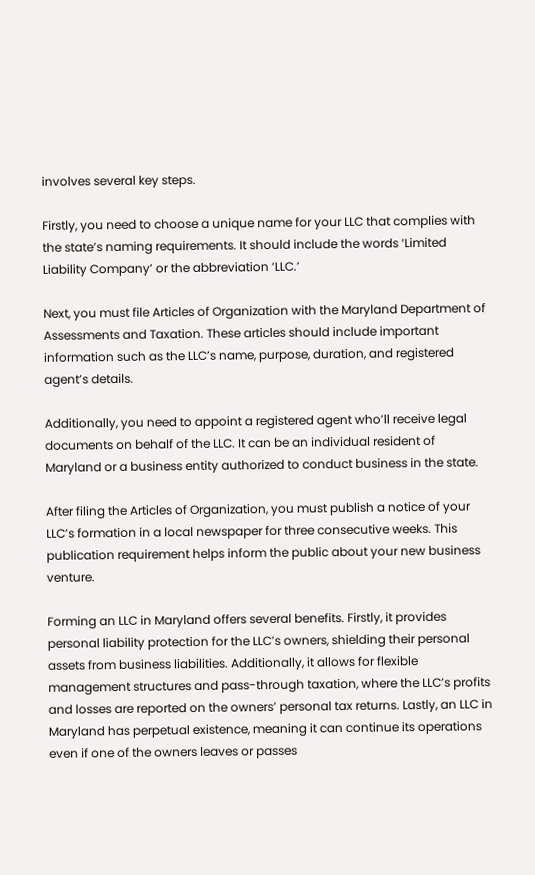involves several key steps.

Firstly, you need to choose a unique name for your LLC that complies with the state’s naming requirements. It should include the words ‘Limited Liability Company’ or the abbreviation ‘LLC.’

Next, you must file Articles of Organization with the Maryland Department of Assessments and Taxation. These articles should include important information such as the LLC’s name, purpose, duration, and registered agent’s details.

Additionally, you need to appoint a registered agent who’ll receive legal documents on behalf of the LLC. It can be an individual resident of Maryland or a business entity authorized to conduct business in the state.

After filing the Articles of Organization, you must publish a notice of your LLC’s formation in a local newspaper for three consecutive weeks. This publication requirement helps inform the public about your new business venture.

Forming an LLC in Maryland offers several benefits. Firstly, it provides personal liability protection for the LLC’s owners, shielding their personal assets from business liabilities. Additionally, it allows for flexible management structures and pass-through taxation, where the LLC’s profits and losses are reported on the owners’ personal tax returns. Lastly, an LLC in Maryland has perpetual existence, meaning it can continue its operations even if one of the owners leaves or passes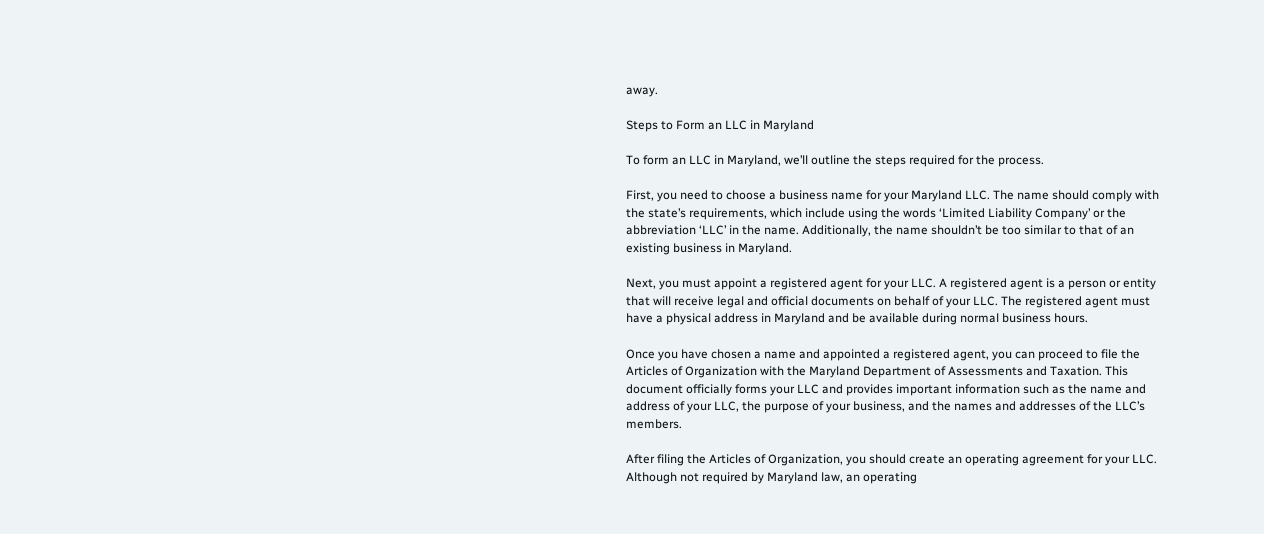away.

Steps to Form an LLC in Maryland

To form an LLC in Maryland, we’ll outline the steps required for the process.

First, you need to choose a business name for your Maryland LLC. The name should comply with the state’s requirements, which include using the words ‘Limited Liability Company’ or the abbreviation ‘LLC’ in the name. Additionally, the name shouldn’t be too similar to that of an existing business in Maryland.

Next, you must appoint a registered agent for your LLC. A registered agent is a person or entity that will receive legal and official documents on behalf of your LLC. The registered agent must have a physical address in Maryland and be available during normal business hours.

Once you have chosen a name and appointed a registered agent, you can proceed to file the Articles of Organization with the Maryland Department of Assessments and Taxation. This document officially forms your LLC and provides important information such as the name and address of your LLC, the purpose of your business, and the names and addresses of the LLC’s members.

After filing the Articles of Organization, you should create an operating agreement for your LLC. Although not required by Maryland law, an operating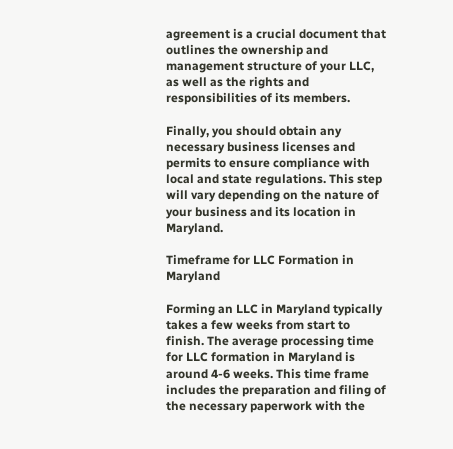agreement is a crucial document that outlines the ownership and management structure of your LLC, as well as the rights and responsibilities of its members.

Finally, you should obtain any necessary business licenses and permits to ensure compliance with local and state regulations. This step will vary depending on the nature of your business and its location in Maryland.

Timeframe for LLC Formation in Maryland

Forming an LLC in Maryland typically takes a few weeks from start to finish. The average processing time for LLC formation in Maryland is around 4-6 weeks. This time frame includes the preparation and filing of the necessary paperwork with the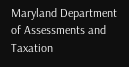Maryland Department of Assessments and Taxation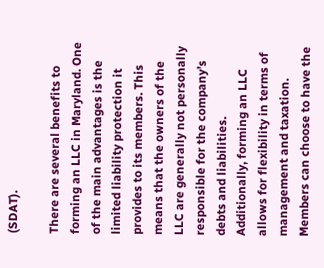(SDAT).

There are several benefits to forming an LLC in Maryland. One of the main advantages is the limited liability protection it provides to its members. This means that the owners of the LLC are generally not personally responsible for the company’s debts and liabilities. Additionally, forming an LLC allows for flexibility in terms of management and taxation. Members can choose to have the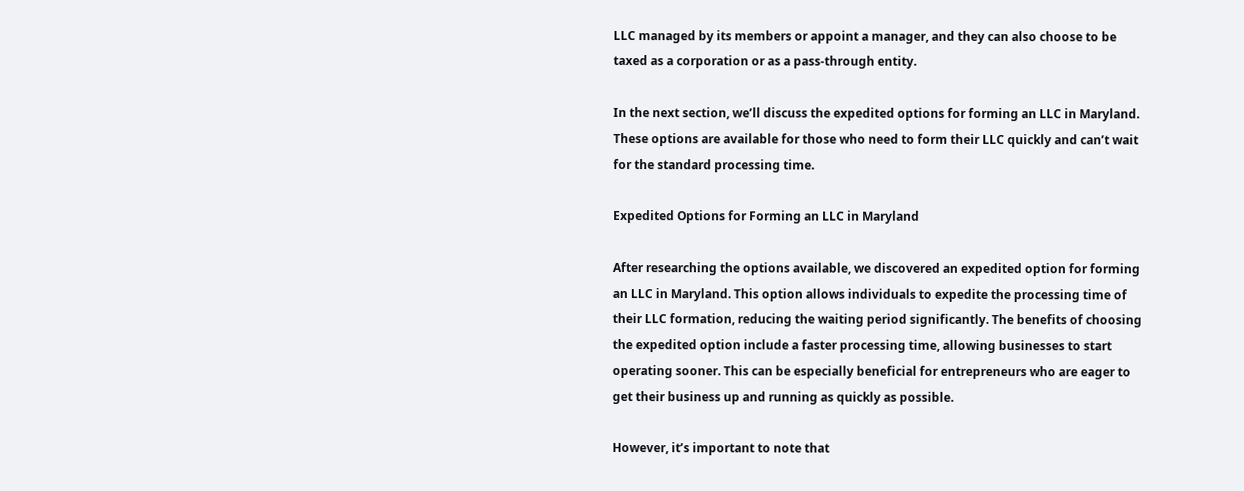LLC managed by its members or appoint a manager, and they can also choose to be taxed as a corporation or as a pass-through entity.

In the next section, we’ll discuss the expedited options for forming an LLC in Maryland. These options are available for those who need to form their LLC quickly and can’t wait for the standard processing time.

Expedited Options for Forming an LLC in Maryland

After researching the options available, we discovered an expedited option for forming an LLC in Maryland. This option allows individuals to expedite the processing time of their LLC formation, reducing the waiting period significantly. The benefits of choosing the expedited option include a faster processing time, allowing businesses to start operating sooner. This can be especially beneficial for entrepreneurs who are eager to get their business up and running as quickly as possible.

However, it’s important to note that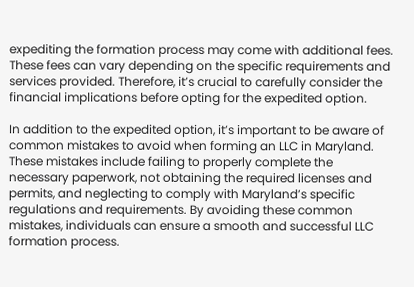expediting the formation process may come with additional fees. These fees can vary depending on the specific requirements and services provided. Therefore, it’s crucial to carefully consider the financial implications before opting for the expedited option.

In addition to the expedited option, it’s important to be aware of common mistakes to avoid when forming an LLC in Maryland. These mistakes include failing to properly complete the necessary paperwork, not obtaining the required licenses and permits, and neglecting to comply with Maryland’s specific regulations and requirements. By avoiding these common mistakes, individuals can ensure a smooth and successful LLC formation process.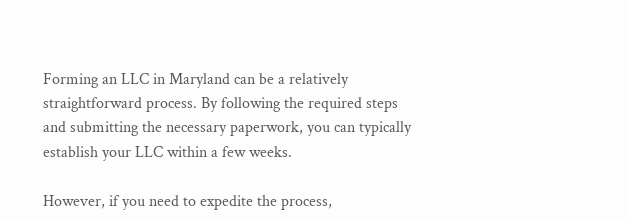Forming an LLC in Maryland can be a relatively straightforward process. By following the required steps and submitting the necessary paperwork, you can typically establish your LLC within a few weeks.

However, if you need to expedite the process,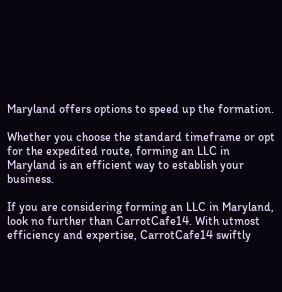Maryland offers options to speed up the formation.

Whether you choose the standard timeframe or opt for the expedited route, forming an LLC in Maryland is an efficient way to establish your business.

If you are considering forming an LLC in Maryland, look no further than CarrotCafe14. With utmost efficiency and expertise, CarrotCafe14 swiftly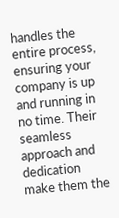handles the entire process, ensuring your company is up and running in no time. Their seamless approach and dedication make them the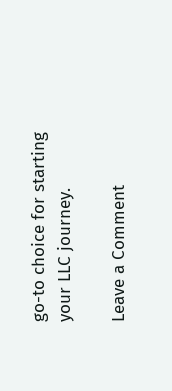go-to choice for starting your LLC journey.

Leave a Comment